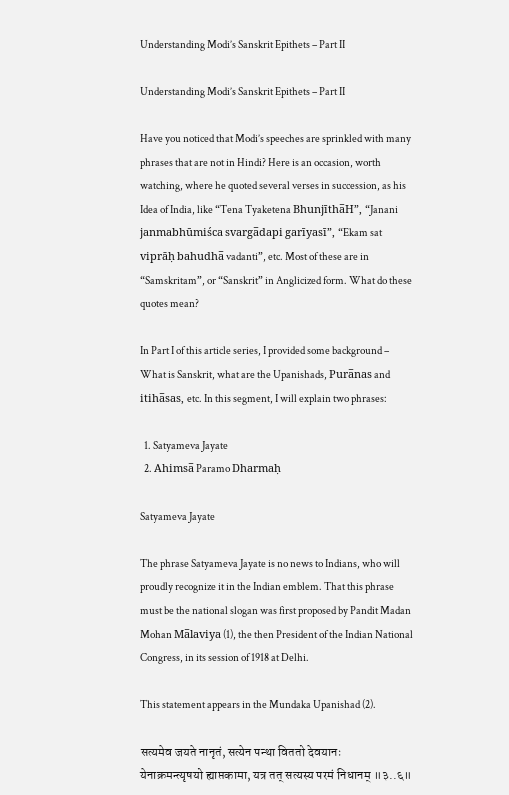Understanding Modi’s Sanskrit Epithets – Part II

Understanding Modi’s Sanskrit Epithets – Part II

Have you noticed that Modi’s speeches are sprinkled with many phrases that are not in Hindi? Here is an occasion, worth watching, where he quoted several verses in succession, as his Idea of India, like “Tena Tyaketena Bhunjītha̅H”, “Janani janmabhūmiśca svarga̅dapi garīyasī”, “Ekam sat viprāḥ bahudha̅ vadanti”, etc. Most of these are in “Samskritam”, or “Sanskrit” in Anglicized form. What do these quotes mean?

In Part I of this article series, I provided some background – What is Sanskrit, what are the Upanishads, Pura̅nas and itiha̅sas, etc. In this segment, I will explain two phrases:

  1. Satyameva Jayate
  2. Ahimsa̅ Paramo Dharmaḥ

Satyameva Jayate

The phrase Satyameva Jayate is no news to Indians, who will proudly recognize it in the Indian emblem. That this phrase must be the national slogan was first proposed by Pandit Madan Mohan Ma̅laviya (1), the then President of the Indian National Congress, in its session of 1918 at Delhi.

This statement appears in the Mundaka Upanishad (2).

सत्यमेव जयते नानृतं, सत्येन पन्था विततो देवयानः
येनाक्रमन्त्यृषयो ह्याप्तकामा, यत्र तत् सत्यस्य परमं निधानम् ॥३..६॥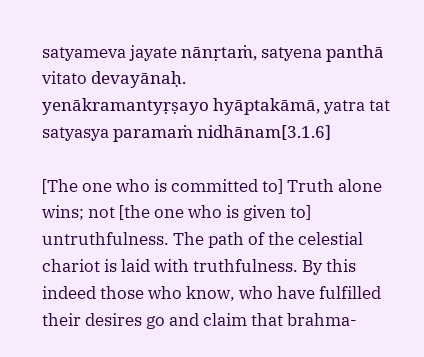satyameva jayate nānṛtaṁ, satyena panthā vitato devayānaḥ.
yenākramantyṛṣayo hyāptakāmā, yatra tat satyasya paramaṁ nidhānam[3.1.6]

[The one who is committed to] Truth alone wins; not [the one who is given to] untruthfulness. The path of the celestial chariot is laid with truthfulness. By this indeed those who know, who have fulfilled their desires go and claim that brahma-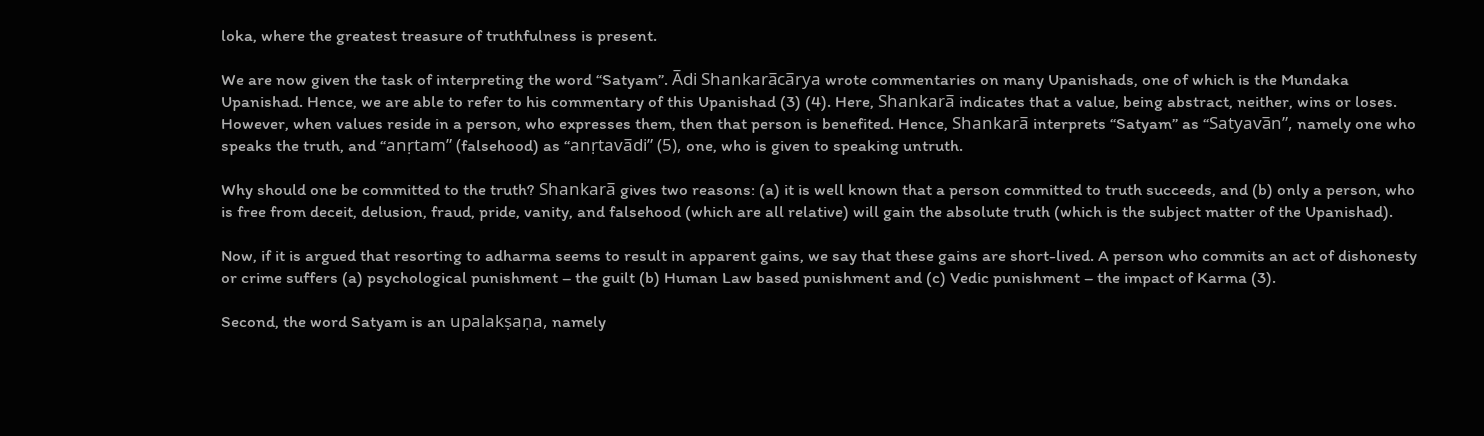loka, where the greatest treasure of truthfulness is present.

We are now given the task of interpreting the word “Satyam”. A̅di Shankara̅ca̅rya wrote commentaries on many Upanishads, one of which is the Mundaka Upanishad. Hence, we are able to refer to his commentary of this Upanishad (3) (4). Here, Shankara̅ indicates that a value, being abstract, neither, wins or loses. However, when values reside in a person, who expresses them, then that person is benefited. Hence, Shankara̅ interprets “Satyam” as “Satyava̅n”, namely one who speaks the truth, and “anṛtam” (falsehood) as “anṛtava̅di” (5), one, who is given to speaking untruth.

Why should one be committed to the truth? Shankara̅ gives two reasons: (a) it is well known that a person committed to truth succeeds, and (b) only a person, who is free from deceit, delusion, fraud, pride, vanity, and falsehood (which are all relative) will gain the absolute truth (which is the subject matter of the Upanishad).

Now, if it is argued that resorting to adharma seems to result in apparent gains, we say that these gains are short-lived. A person who commits an act of dishonesty or crime suffers (a) psychological punishment – the guilt (b) Human Law based punishment and (c) Vedic punishment – the impact of Karma (3).

Second, the word Satyam is an upalakṣaṇa, namely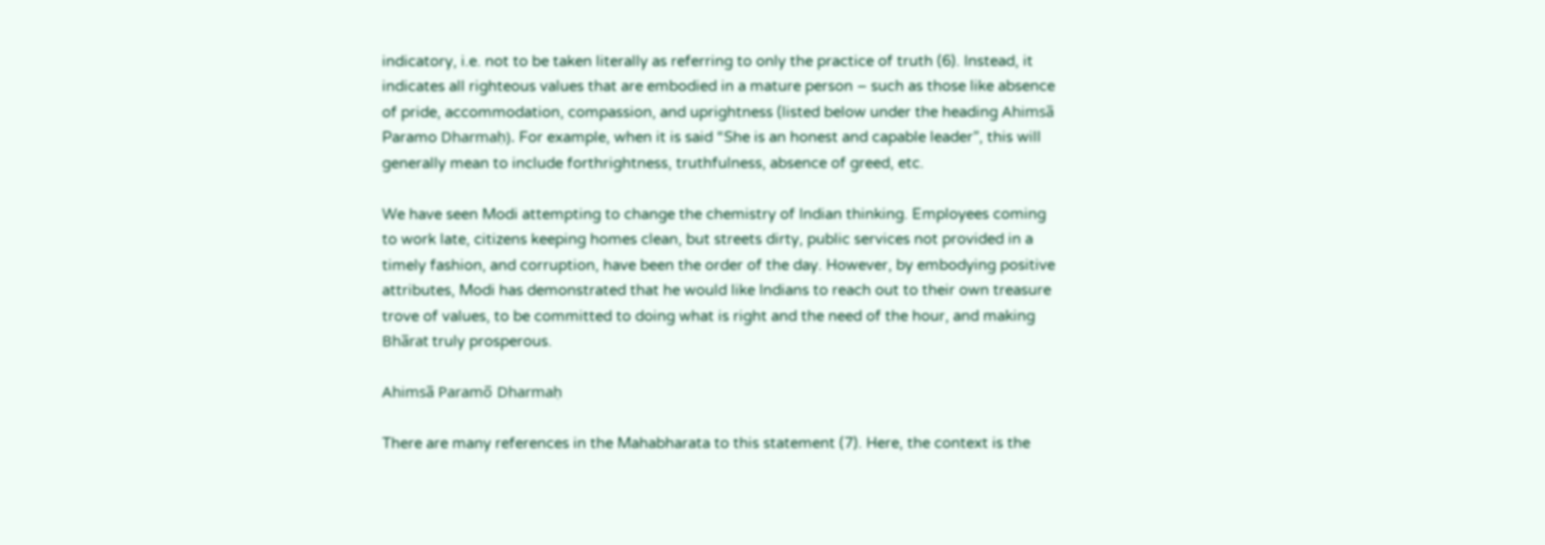indicatory, i.e. not to be taken literally as referring to only the practice of truth (6). Instead, it indicates all righteous values that are embodied in a mature person – such as those like absence of pride, accommodation, compassion, and uprightness (listed below under the heading Ahimsa̅ Paramo Dharmaḥ). For example, when it is said “She is an honest and capable leader”, this will generally mean to include forthrightness, truthfulness, absence of greed, etc.

We have seen Modi attempting to change the chemistry of Indian thinking. Employees coming to work late, citizens keeping homes clean, but streets dirty, public services not provided in a timely fashion, and corruption, have been the order of the day. However, by embodying positive attributes, Modi has demonstrated that he would like Indians to reach out to their own treasure trove of values, to be committed to doing what is right and the need of the hour, and making Bha̅rat truly prosperous.

Ahimsa̅ Paramo̅ Dharmaḥ

There are many references in the Mahabharata to this statement (7). Here, the context is the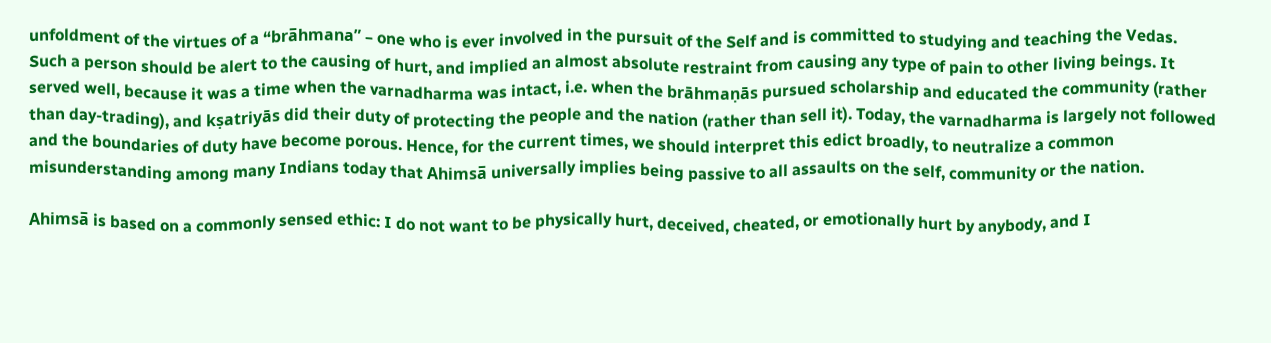unfoldment of the virtues of a “bra̅hmana” – one who is ever involved in the pursuit of the Self and is committed to studying and teaching the Vedas. Such a person should be alert to the causing of hurt, and implied an almost absolute restraint from causing any type of pain to other living beings. It served well, because it was a time when the varnadharma was intact, i.e. when the brāhmaṇās pursued scholarship and educated the community (rather than day-trading), and kṣatriyās did their duty of protecting the people and the nation (rather than sell it). Today, the varnadharma is largely not followed and the boundaries of duty have become porous. Hence, for the current times, we should interpret this edict broadly, to neutralize a common misunderstanding among many Indians today that Ahimsa̅ universally implies being passive to all assaults on the self, community or the nation.

Ahimsa̅ is based on a commonly sensed ethic: I do not want to be physically hurt, deceived, cheated, or emotionally hurt by anybody, and I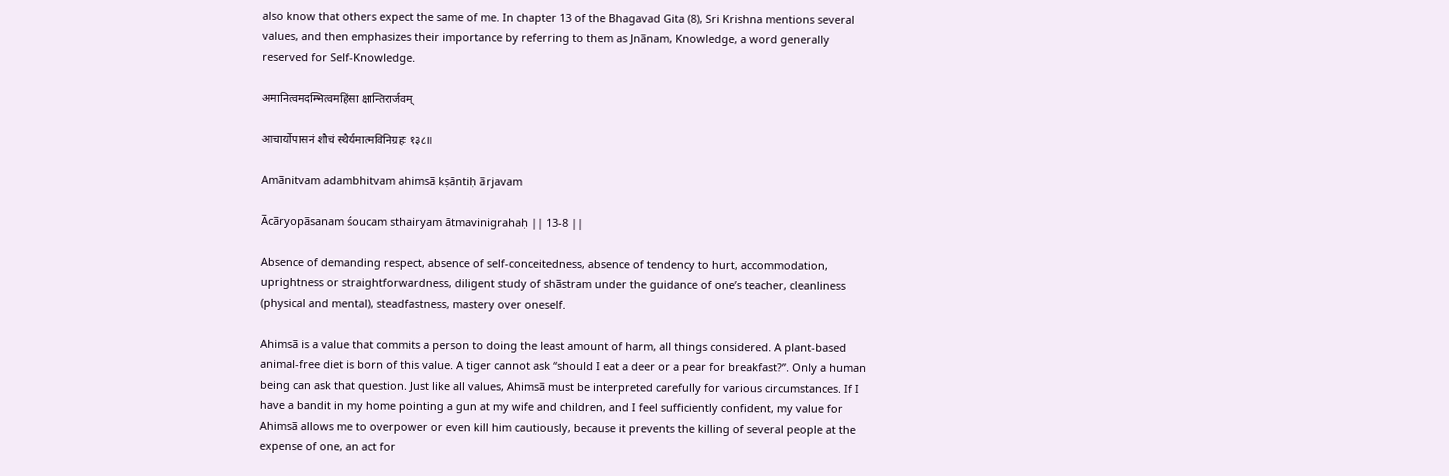also know that others expect the same of me. In chapter 13 of the Bhagavad Gita (8), Sri Krishna mentions several values, and then emphasizes their importance by referring to them as Jna̅nam, Knowledge, a word generally reserved for Self-Knowledge.

अमानित्वमदम्भित्वमहिंसा क्षान्तिरार्जवम्

आचार्योपासनं शौचं स्थैर्यमात्मविनिग्रहः १३८॥

Ama̅nitvam adambhitvam ahimsa̅ kṣāntiḥ a̅rjavam

A̅ca̅ryopa̅sanam śoucam sthairyam ātmavinigrahaḥ || 13-8 ||

Absence of demanding respect, absence of self-conceitedness, absence of tendency to hurt, accommodation, uprightness or straightforwardness, diligent study of sha̅stram under the guidance of one’s teacher, cleanliness (physical and mental), steadfastness, mastery over oneself.

Ahimsa̅ is a value that commits a person to doing the least amount of harm, all things considered. A plant-based animal-free diet is born of this value. A tiger cannot ask “should I eat a deer or a pear for breakfast?”. Only a human being can ask that question. Just like all values, Ahimsa̅ must be interpreted carefully for various circumstances. If I have a bandit in my home pointing a gun at my wife and children, and I feel sufficiently confident, my value for Ahimsa̅ allows me to overpower or even kill him cautiously, because it prevents the killing of several people at the expense of one, an act for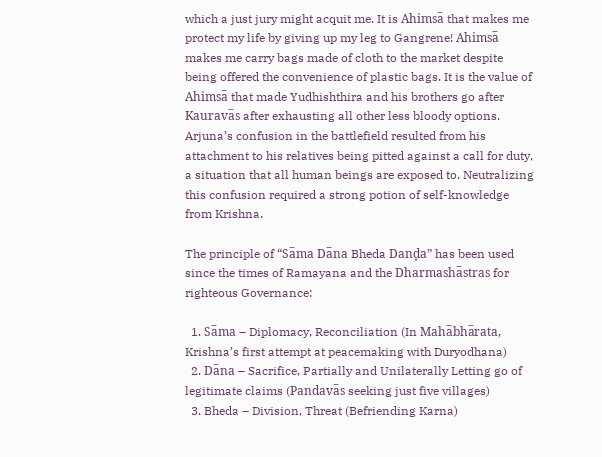which a just jury might acquit me. It is Ahimsa̅ that makes me protect my life by giving up my leg to Gangrene! Ahimsa̅ makes me carry bags made of cloth to the market despite being offered the convenience of plastic bags. It is the value of Ahimsa̅ that made Yudhishthira and his brothers go after Kaurava̅s after exhausting all other less bloody options. Arjuna’s confusion in the battlefield resulted from his attachment to his relatives being pitted against a call for duty, a situation that all human beings are exposed to. Neutralizing this confusion required a strong potion of self-knowledge from Krishna.

The principle of “Sa̅ma Da̅na Bheda Dand̟a” has been used since the times of Ramayana and the Dharmasha̅stras for righteous Governance:

  1. Sa̅ma – Diplomacy, Reconciliation (In Maha̅bha̅rata, Krishna’s first attempt at peacemaking with Duryodhana)
  2. Da̅na – Sacrifice, Partially and Unilaterally Letting go of legitimate claims (Pandava̅s seeking just five villages)
  3. Bheda – Division, Threat (Befriending Karna)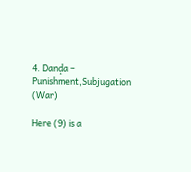4. Dand̟a – Punishment,Subjugation (War)

Here (9) is a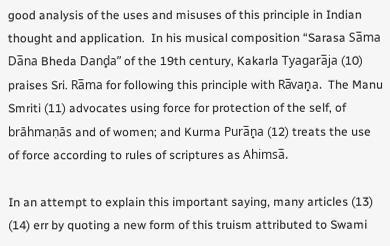good analysis of the uses and misuses of this principle in Indian thought and application.  In his musical composition “Sarasa Sa̅ma Da̅na Bheda Dand̟a” of the 19th century, Kakarla Tyagara̅ja (10) praises Sri. Ra̅ma for following this principle with Ra̅van̟a.  The Manu Smriti (11) advocates using force for protection of the self, of brāhmaṇās and of women; and Kurma Pura̅n̟a (12) treats the use of force according to rules of scriptures as Ahimsa̅.

In an attempt to explain this important saying, many articles (13) (14) err by quoting a new form of this truism attributed to Swami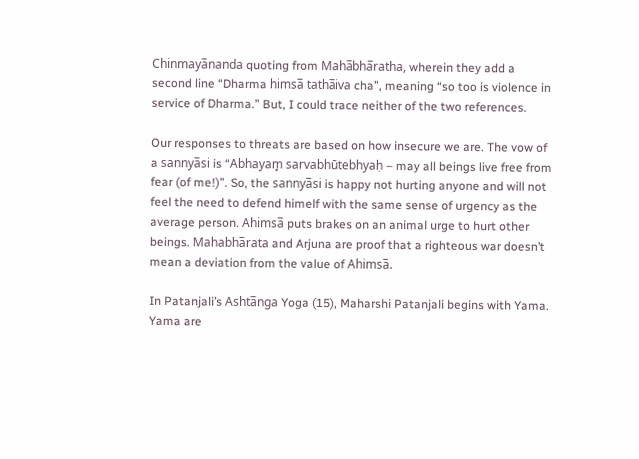Chinmaya̅nanda quoting from Maha̅bha̅ratha, wherein they add a second line “Dharma himsa̅ tatha̅iva cha”, meaning “so too is violence in service of Dharma.” But, I could trace neither of the two references.

Our responses to threats are based on how insecure we are. The vow of a sannya̅si is “Abhayam̟ sarvabhūtebhyaḥ – may all beings live free from fear (of me!)”. So, the sannya̅si is happy not hurting anyone and will not feel the need to defend himelf with the same sense of urgency as the average person. Ahimsa̅ puts brakes on an animal urge to hurt other beings. Mahabha̅rata and Arjuna are proof that a righteous war doesn’t mean a deviation from the value of Ahimsa̅.

In Patanjali’s Ashta̅nga Yoga (15), Maharshi Patanjali begins with Yama. Yama are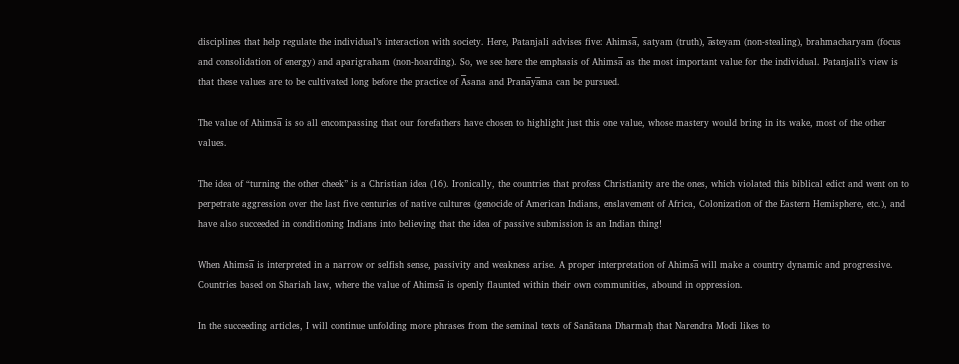disciplines that help regulate the individual’s interaction with society. Here, Patanjali advises five: Ahimsa̅, satyam (truth), a̅steyam (non-stealing), brahmacharyam (focus and consolidation of energy) and aparigraham (non-hoarding). So, we see here the emphasis of Ahimsa̅ as the most important value for the individual. Patanjali’s view is that these values are to be cultivated long before the practice of A̅sana and Prana̅ya̅ma can be pursued.

The value of Ahimsa̅ is so all encompassing that our forefathers have chosen to highlight just this one value, whose mastery would bring in its wake, most of the other values.

The idea of “turning the other cheek” is a Christian idea (16). Ironically, the countries that profess Christianity are the ones, which violated this biblical edict and went on to perpetrate aggression over the last five centuries of native cultures (genocide of American Indians, enslavement of Africa, Colonization of the Eastern Hemisphere, etc.), and have also succeeded in conditioning Indians into believing that the idea of passive submission is an Indian thing!

When Ahimsa̅ is interpreted in a narrow or selfish sense, passivity and weakness arise. A proper interpretation of Ahimsa̅ will make a country dynamic and progressive. Countries based on Shariah law, where the value of Ahimsa̅ is openly flaunted within their own communities, abound in oppression.

In the succeeding articles, I will continue unfolding more phrases from the seminal texts of Sanātana Dharmaḥ that Narendra Modi likes to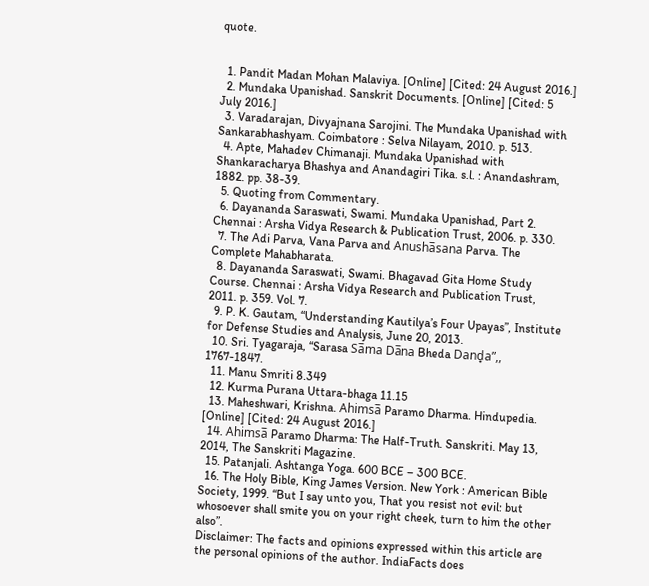quote.


  1. Pandit Madan Mohan Malaviya. [Online] [Cited: 24 August 2016.]
  2. Mundaka Upanishad. Sanskrit Documents. [Online] [Cited: 5 July 2016.]
  3. Varadarajan, Divyajnana Sarojini. The Mundaka Upanishad with Sankarabhashyam. Coimbatore : Selva Nilayam, 2010. p. 513.
  4. Apte, Mahadev Chimanaji. Mundaka Upanishad with Shankaracharya Bhashya and Anandagiri Tika. s.l. : Anandashram, 1882. pp. 38-39.
  5. Quoting from Commentary.
  6. Dayananda Saraswati, Swami. Mundaka Upanishad, Part 2. Chennai : Arsha Vidya Research & Publication Trust, 2006. p. 330.
  7. The Adi Parva, Vana Parva and Anusha̅sana Parva. The Complete Mahabharata.
  8. Dayananda Saraswati, Swami. Bhagavad Gita Home Study Course. Chennai : Arsha Vidya Research and Publication Trust, 2011. p. 359. Vol. 7.
  9. P. K. Gautam, “Understanding Kautilya’s Four Upayas”, Institute for Defense Studies and Analysis, June 20, 2013.
  10. Sri. Tyagaraja, “Sarasa Sa̅ma Da̅na Bheda Dand̟a”,, 1767-1847.
  11. Manu Smriti 8.349
  12. Kurma Purana Uttara-bhaga 11.15
  13. Maheshwari, Krishna. Ahimsa̅ Paramo Dharma. Hindupedia. [Online] [Cited: 24 August 2016.]
  14. Ahimsa̅ Paramo Dharma: The Half-Truth. Sanskriti. May 13, 2014, The Sanskriti Magazine.
  15. Patanjali. Ashtanga Yoga. 600 BCE – 300 BCE.
  16. The Holy Bible, King James Version. New York : American Bible Society, 1999. “But I say unto you, That you resist not evil: but whosoever shall smite you on your right cheek, turn to him the other also”.
Disclaimer: The facts and opinions expressed within this article are the personal opinions of the author. IndiaFacts does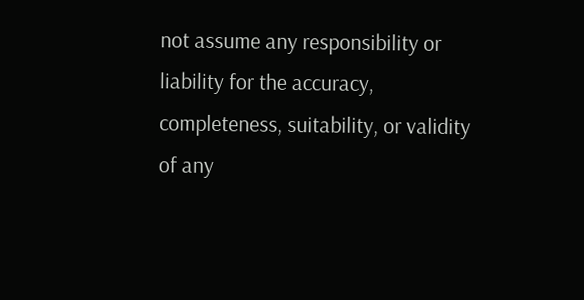not assume any responsibility or liability for the accuracy, completeness, suitability, or validity of any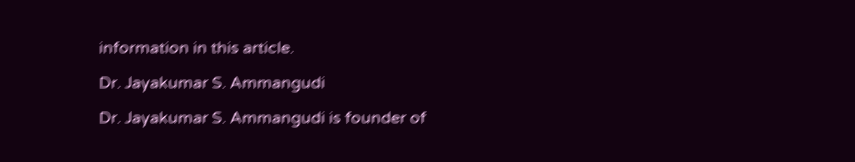information in this article.

Dr. Jayakumar S. Ammangudi

Dr. Jayakumar S. Ammangudi is founder of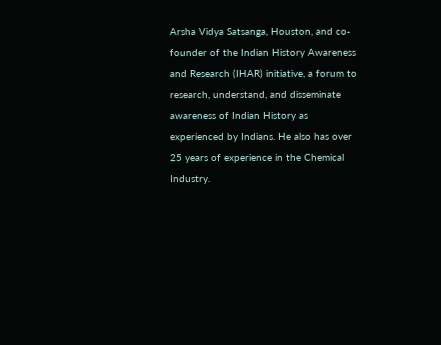Arsha Vidya Satsanga, Houston, and co-founder of the Indian History Awareness and Research (IHAR) initiative, a forum to research, understand, and disseminate awareness of Indian History as experienced by Indians. He also has over 25 years of experience in the Chemical Industry.